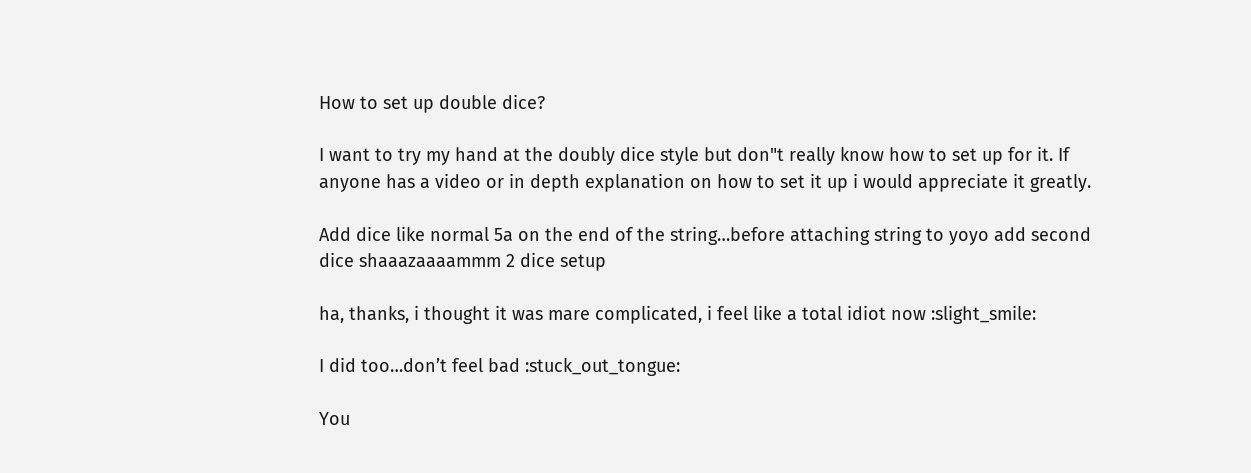How to set up double dice?

I want to try my hand at the doubly dice style but don"t really know how to set up for it. If anyone has a video or in depth explanation on how to set it up i would appreciate it greatly.

Add dice like normal 5a on the end of the string…before attaching string to yoyo add second dice shaaazaaaammm 2 dice setup

ha, thanks, i thought it was mare complicated, i feel like a total idiot now :slight_smile:

I did too…don’t feel bad :stuck_out_tongue:

You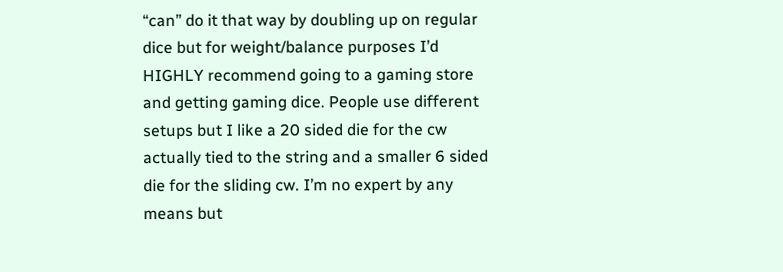“can” do it that way by doubling up on regular dice but for weight/balance purposes I’d HIGHLY recommend going to a gaming store and getting gaming dice. People use different setups but I like a 20 sided die for the cw actually tied to the string and a smaller 6 sided die for the sliding cw. I’m no expert by any means but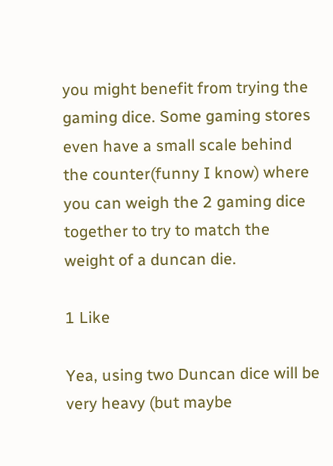you might benefit from trying the gaming dice. Some gaming stores even have a small scale behind the counter(funny I know) where you can weigh the 2 gaming dice together to try to match the weight of a duncan die.

1 Like

Yea, using two Duncan dice will be very heavy (but maybe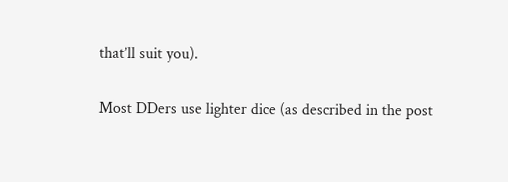that’ll suit you).

Most DDers use lighter dice (as described in the post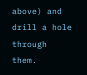above) and drill a hole through them.